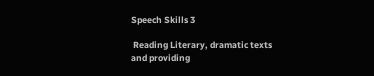Speech Skills 3

 Reading Literary, dramatic texts and providing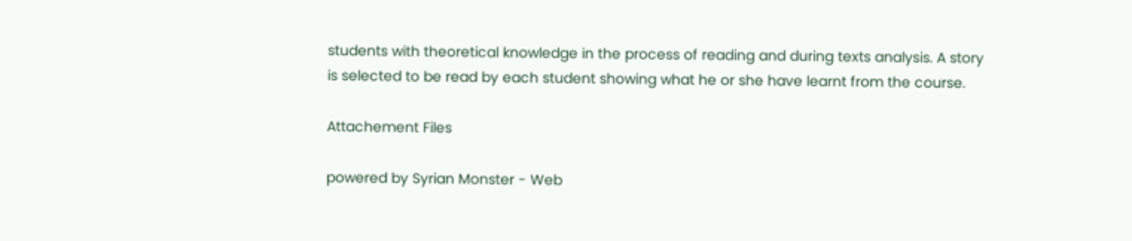students with theoretical knowledge in the process of reading and during texts analysis. A story is selected to be read by each student showing what he or she have learnt from the course.

Attachement Files

powered by Syrian Monster - Web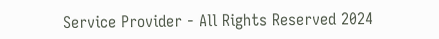Service Provider - All Rights Reserved 2024